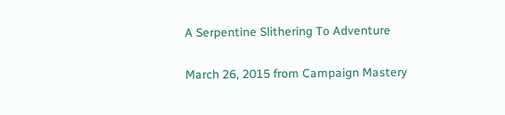A Serpentine Slithering To Adventure

March 26, 2015 from Campaign Mastery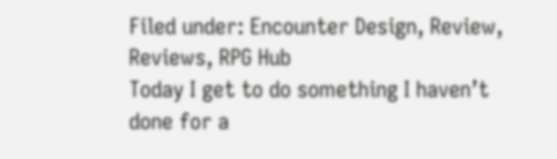Filed under: Encounter Design, Review, Reviews, RPG Hub
Today I get to do something I haven’t done for a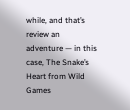while, and that’s review an adventure — in this case, The Snake’s Heart from Wild Games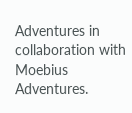Adventures in collaboration with Moebius Adventures.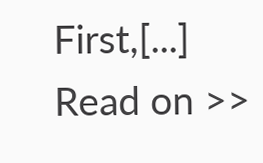First,[...]
Read on >>